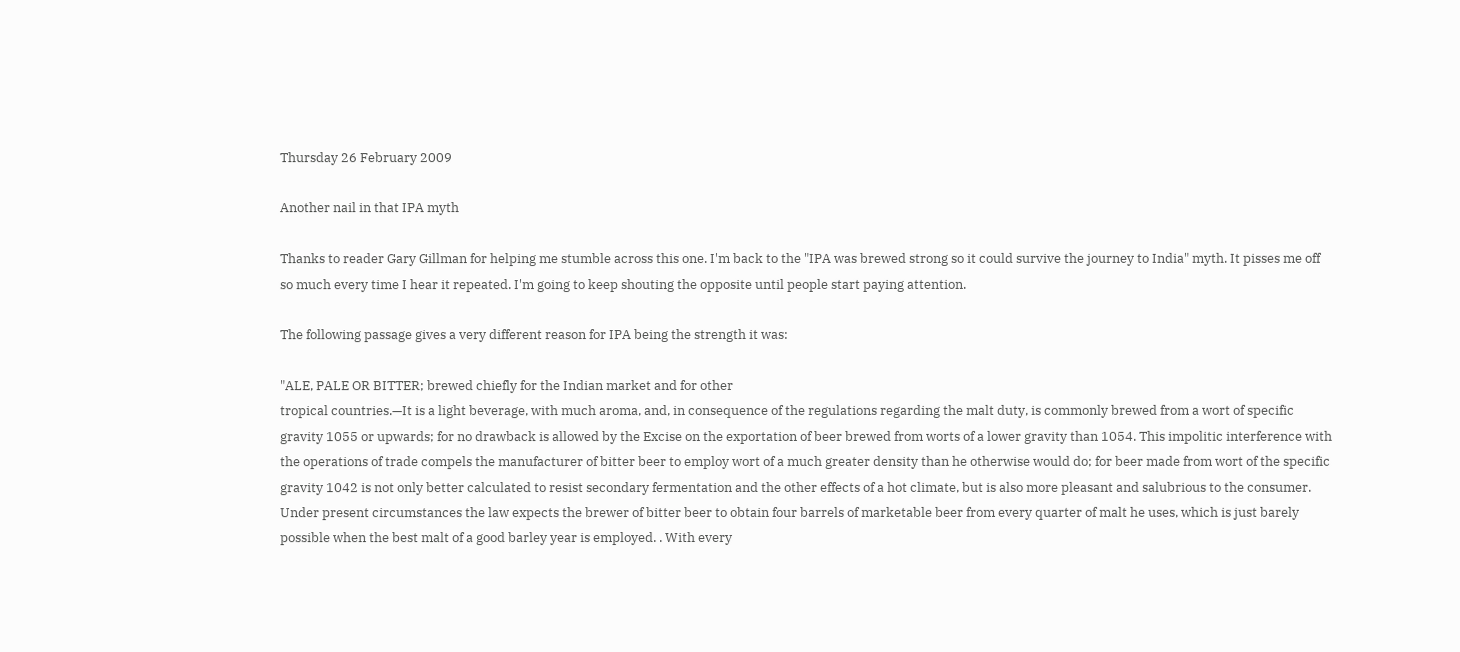Thursday 26 February 2009

Another nail in that IPA myth

Thanks to reader Gary Gillman for helping me stumble across this one. I'm back to the "IPA was brewed strong so it could survive the journey to India" myth. It pisses me off so much every time I hear it repeated. I'm going to keep shouting the opposite until people start paying attention.

The following passage gives a very different reason for IPA being the strength it was:

"ALE, PALE OR BITTER; brewed chiefly for the Indian market and for other
tropical countries.—It is a light beverage, with much aroma, and, in consequence of the regulations regarding the malt duty, is commonly brewed from a wort of specific gravity 1055 or upwards; for no drawback is allowed by the Excise on the exportation of beer brewed from worts of a lower gravity than 1054. This impolitic interference with the operations of trade compels the manufacturer of bitter beer to employ wort of a much greater density than he otherwise would do; for beer made from wort of the specific gravity 1042 is not only better calculated to resist secondary fermentation and the other effects of a hot climate, but is also more pleasant and salubrious to the consumer. Under present circumstances the law expects the brewer of bitter beer to obtain four barrels of marketable beer from every quarter of malt he uses, which is just barely possible when the best malt of a good barley year is employed. . With every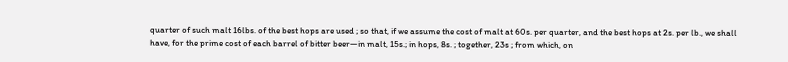quarter of such malt 16lbs. of the best hops are used ; so that, if we assume the cost of malt at 60s. per quarter, and the best hops at 2s. per lb., we shall have, for the prime cost of each barrel of bitter beer—in malt, 15s.; in hops, 8s. ; together, 23s ; from which, on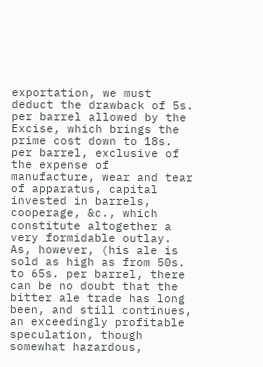exportation, we must deduct the drawback of 5s. per barrel allowed by the Excise, which brings the prime cost down to 18s. per barrel, exclusive of the expense of manufacture, wear and tear of apparatus, capital invested in barrels, cooperage, &c., which constitute altogether a very formidable outlay. As, however, (his ale is sold as high as from 50s. to 65s. per barrel, there can be no doubt that the bitter ale trade has long been, and still continues, an exceedingly profitable speculation, though somewhat hazardous,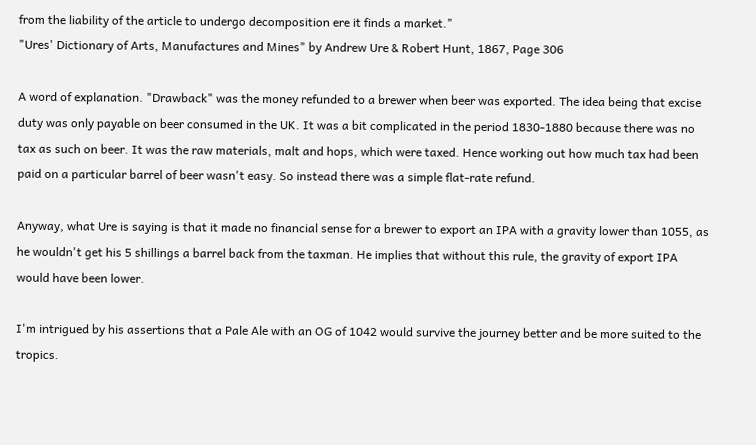from the liability of the article to undergo decomposition ere it finds a market."
"Ures' Dictionary of Arts, Manufactures and Mines" by Andrew Ure & Robert Hunt, 1867, Page 306

A word of explanation. "Drawback" was the money refunded to a brewer when beer was exported. The idea being that excise duty was only payable on beer consumed in the UK. It was a bit complicated in the period 1830-1880 because there was no tax as such on beer. It was the raw materials, malt and hops, which were taxed. Hence working out how much tax had been paid on a particular barrel of beer wasn't easy. So instead there was a simple flat-rate refund.

Anyway, what Ure is saying is that it made no financial sense for a brewer to export an IPA with a gravity lower than 1055, as he wouldn't get his 5 shillings a barrel back from the taxman. He implies that without this rule, the gravity of export IPA would have been lower.

I'm intrigued by his assertions that a Pale Ale with an OG of 1042 would survive the journey better and be more suited to the tropics.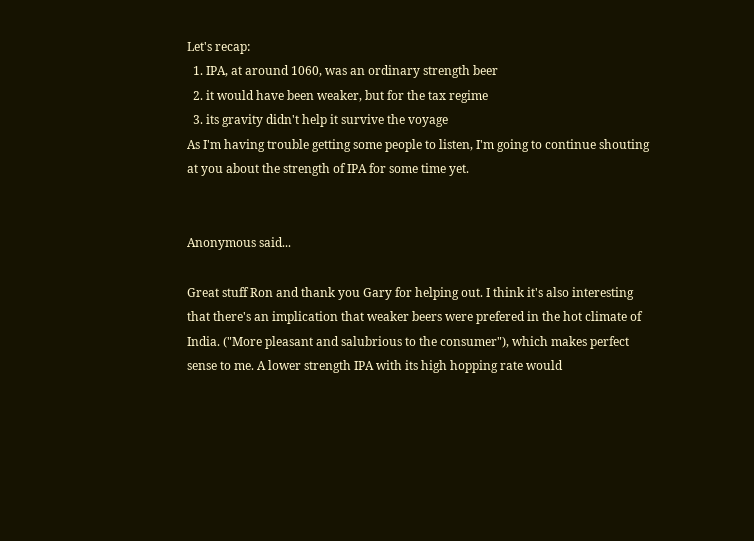Let's recap:
  1. IPA, at around 1060, was an ordinary strength beer
  2. it would have been weaker, but for the tax regime
  3. its gravity didn't help it survive the voyage
As I'm having trouble getting some people to listen, I'm going to continue shouting at you about the strength of IPA for some time yet.


Anonymous said...

Great stuff Ron and thank you Gary for helping out. I think it's also interesting that there's an implication that weaker beers were prefered in the hot climate of India. ("More pleasant and salubrious to the consumer"), which makes perfect sense to me. A lower strength IPA with its high hopping rate would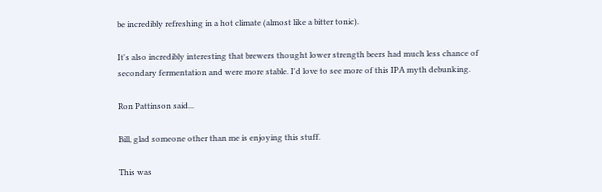be incredibly refreshing in a hot climate (almost like a bitter tonic).

It's also incredibly interesting that brewers thought lower strength beers had much less chance of secondary fermentation and were more stable. I'd love to see more of this IPA myth debunking.

Ron Pattinson said...

Bill, glad someone other than me is enjoying this stuff.

This was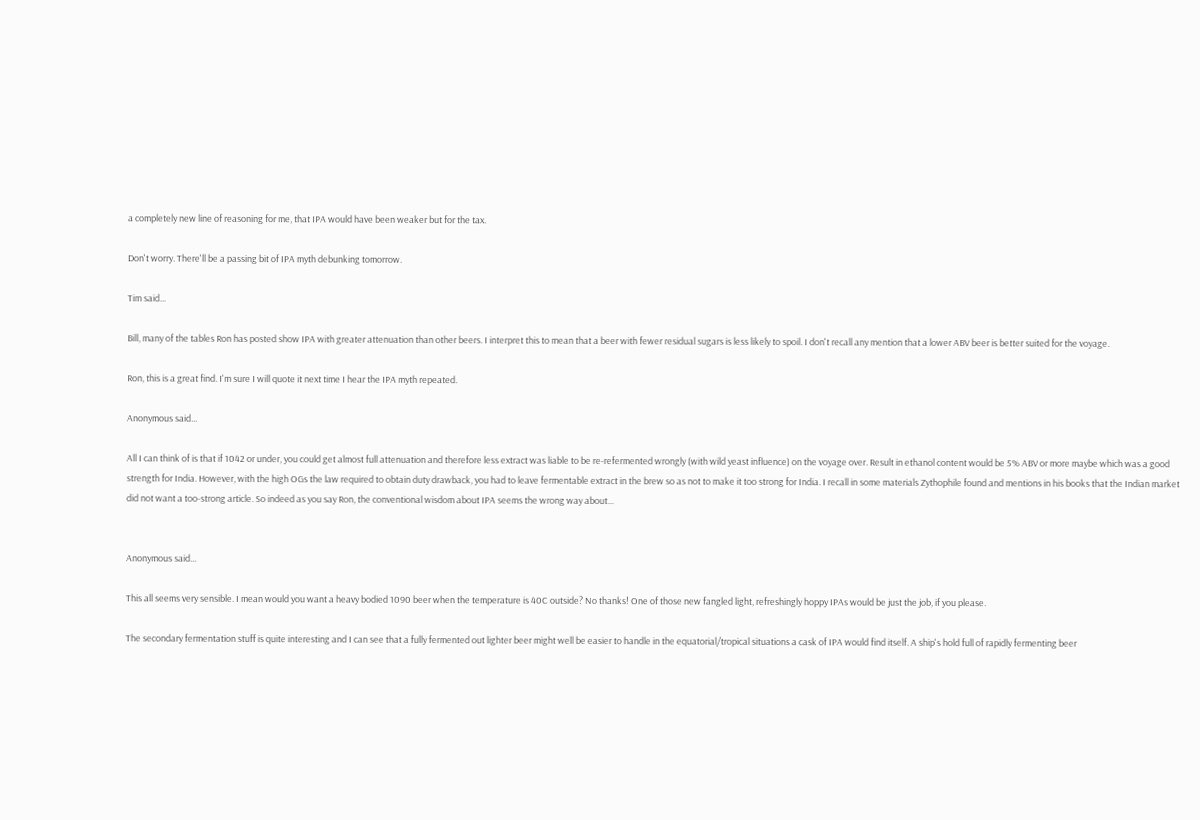a completely new line of reasoning for me, that IPA would have been weaker but for the tax.

Don't worry. There'll be a passing bit of IPA myth debunking tomorrow.

Tim said...

Bill, many of the tables Ron has posted show IPA with greater attenuation than other beers. I interpret this to mean that a beer with fewer residual sugars is less likely to spoil. I don't recall any mention that a lower ABV beer is better suited for the voyage.

Ron, this is a great find. I'm sure I will quote it next time I hear the IPA myth repeated.

Anonymous said...

All I can think of is that if 1042 or under, you could get almost full attenuation and therefore less extract was liable to be re-refermented wrongly (with wild yeast influence) on the voyage over. Result in ethanol content would be 5% ABV or more maybe which was a good strength for India. However, with the high OGs the law required to obtain duty drawback, you had to leave fermentable extract in the brew so as not to make it too strong for India. I recall in some materials Zythophile found and mentions in his books that the Indian market did not want a too-strong article. So indeed as you say Ron, the conventional wisdom about IPA seems the wrong way about...


Anonymous said...

This all seems very sensible. I mean would you want a heavy bodied 1090 beer when the temperature is 40C outside? No thanks! One of those new fangled light, refreshingly hoppy IPAs would be just the job, if you please.

The secondary fermentation stuff is quite interesting and I can see that a fully fermented out lighter beer might well be easier to handle in the equatorial/tropical situations a cask of IPA would find itself. A ship's hold full of rapidly fermenting beer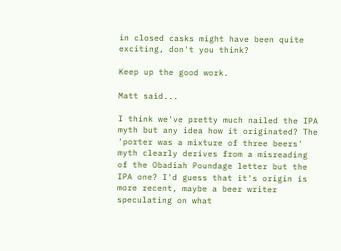in closed casks might have been quite exciting, don't you think?

Keep up the good work.

Matt said...

I think we've pretty much nailed the IPA myth but any idea how it originated? The 'porter was a mixture of three beers' myth clearly derives from a misreading of the Obadiah Poundage letter but the IPA one? I'd guess that it's origin is more recent, maybe a beer writer speculating on what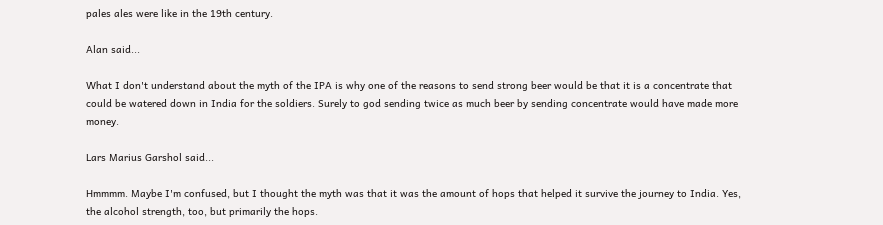pales ales were like in the 19th century.

Alan said...

What I don't understand about the myth of the IPA is why one of the reasons to send strong beer would be that it is a concentrate that could be watered down in India for the soldiers. Surely to god sending twice as much beer by sending concentrate would have made more money.

Lars Marius Garshol said...

Hmmmm. Maybe I'm confused, but I thought the myth was that it was the amount of hops that helped it survive the journey to India. Yes, the alcohol strength, too, but primarily the hops.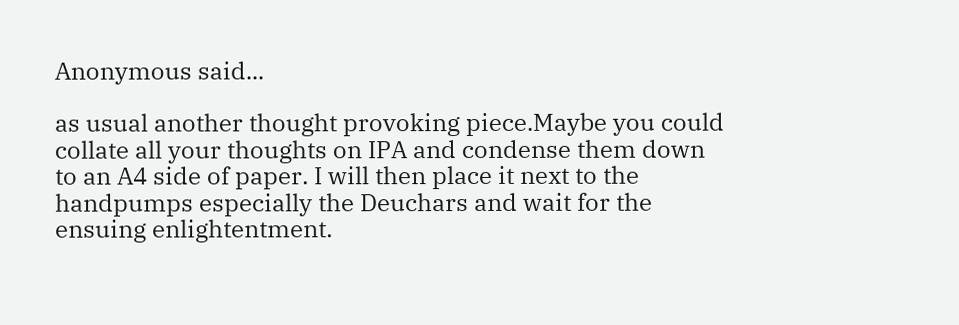Anonymous said...

as usual another thought provoking piece.Maybe you could collate all your thoughts on IPA and condense them down to an A4 side of paper. I will then place it next to the handpumps especially the Deuchars and wait for the ensuing enlightentment.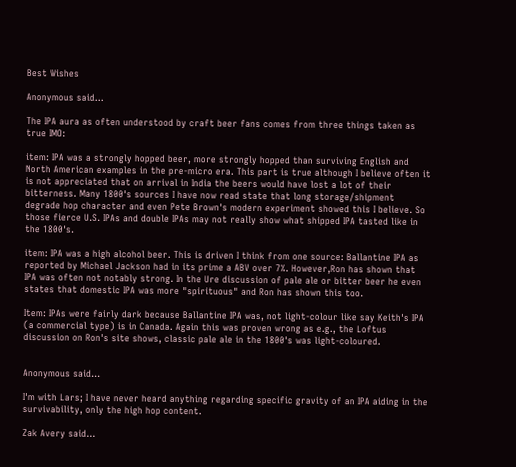Best Wishes

Anonymous said...

The IPA aura as often understood by craft beer fans comes from three things taken as true IMO:

item: IPA was a strongly hopped beer, more strongly hopped than surviving English and North American examples in the pre-micro era. This part is true although I believe often it is not appreciated that on arrival in India the beers would have lost a lot of their bitterness. Many 1800's sources I have now read state that long storage/shipment degrade hop character and even Pete Brown's modern experiment showed this I believe. So those fierce U.S. IPAs and double IPAs may not really show what shipped IPA tasted like in the 1800's.

item: IPA was a high alcohol beer. This is driven I think from one source: Ballantine IPA as reported by Michael Jackson had in its prime a ABV over 7%. However,Ron has shown that IPA was often not notably strong. In the Ure discussion of pale ale or bitter beer he even states that domestic IPA was more "spirituous" and Ron has shown this too.

Item: IPAs were fairly dark because Ballantine IPA was, not light-colour like say Keith's IPA (a commercial type) is in Canada. Again this was proven wrong as e.g., the Loftus discussion on Ron's site shows, classic pale ale in the 1800's was light-coloured.


Anonymous said...

I'm with Lars; I have never heard anything regarding specific gravity of an IPA aiding in the survivability, only the high hop content.

Zak Avery said...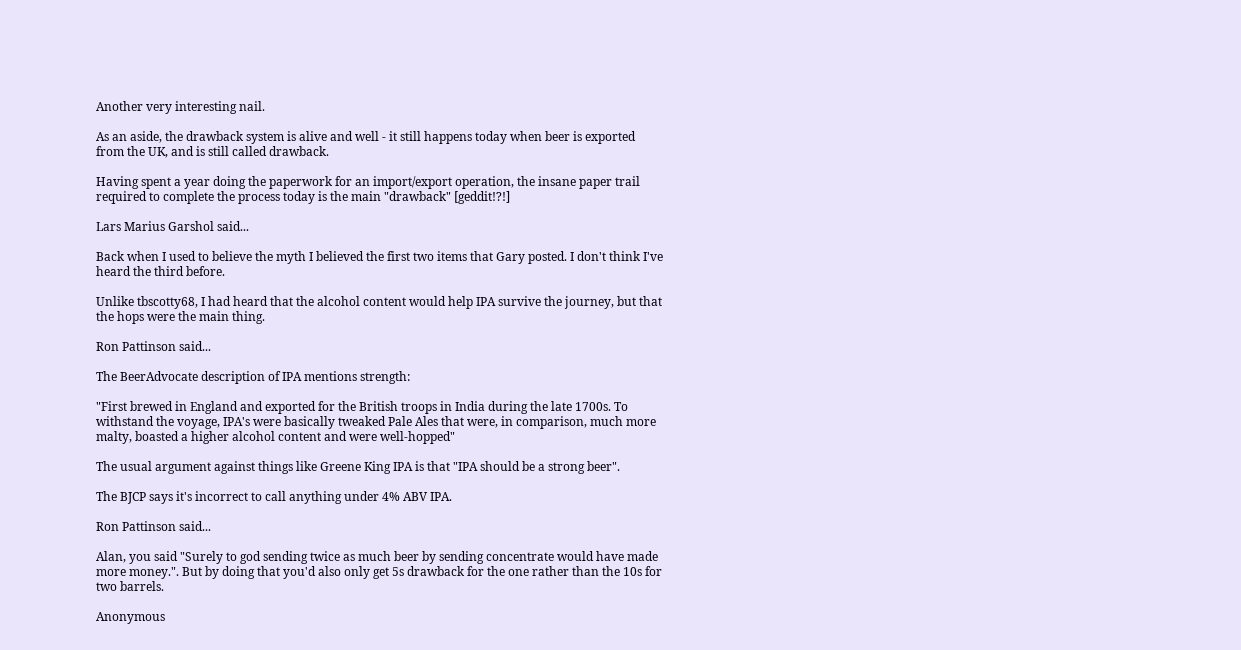Another very interesting nail.

As an aside, the drawback system is alive and well - it still happens today when beer is exported from the UK, and is still called drawback.

Having spent a year doing the paperwork for an import/export operation, the insane paper trail required to complete the process today is the main "drawback" [geddit!?!]

Lars Marius Garshol said...

Back when I used to believe the myth I believed the first two items that Gary posted. I don't think I've heard the third before.

Unlike tbscotty68, I had heard that the alcohol content would help IPA survive the journey, but that the hops were the main thing.

Ron Pattinson said...

The BeerAdvocate description of IPA mentions strength:

"First brewed in England and exported for the British troops in India during the late 1700s. To withstand the voyage, IPA's were basically tweaked Pale Ales that were, in comparison, much more malty, boasted a higher alcohol content and were well-hopped"

The usual argument against things like Greene King IPA is that "IPA should be a strong beer".

The BJCP says it's incorrect to call anything under 4% ABV IPA.

Ron Pattinson said...

Alan, you said "Surely to god sending twice as much beer by sending concentrate would have made more money.". But by doing that you'd also only get 5s drawback for the one rather than the 10s for two barrels.

Anonymous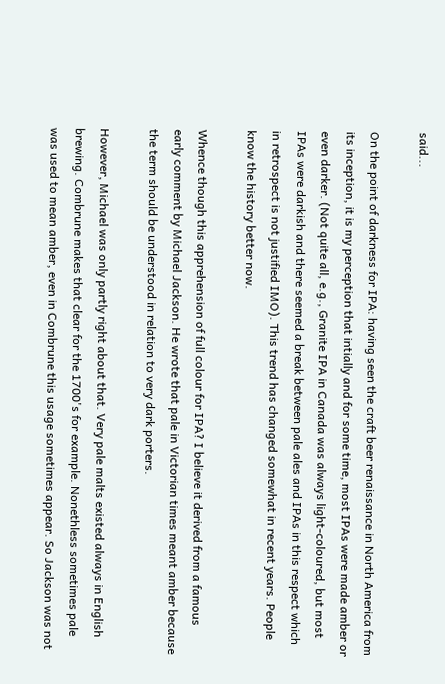said...

On the point of darkness for IPA: having seen the craft beer renaissance in North America from its inception, it is my perception that intially and for some time, most IPAs were made amber or even darker. (Not quite all, e.g., Granite IPA in Canada was always light-coloured, but most IPAs were darkish and there seemed a break between pale ales and IPAs in this respect which in retrospect is not justified IMO). This trend has changed somewhat in recent years. People know the history better now.

Whence though this apprehension of full colour for IPA? I believe it derived from a famous early comment by Michael Jackson. He wrote that pale in Victorian times meant amber because the term should be understood in relation to very dark porters.

However, Michael was only partly right about that. Very pale malts existed always in English brewing. Combrune makes that clear for the 1700's for example. Nonethless sometimes pale was used to mean amber, even in Combrune this usage sometimes appear. So Jackson was not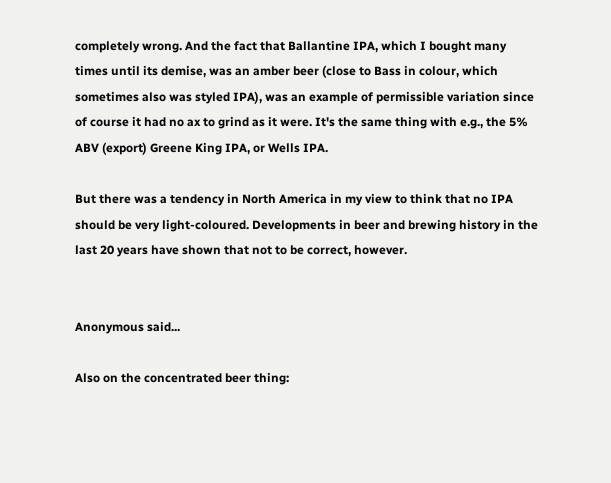completely wrong. And the fact that Ballantine IPA, which I bought many times until its demise, was an amber beer (close to Bass in colour, which sometimes also was styled IPA), was an example of permissible variation since of course it had no ax to grind as it were. It's the same thing with e.g., the 5% ABV (export) Greene King IPA, or Wells IPA.

But there was a tendency in North America in my view to think that no IPA should be very light-coloured. Developments in beer and brewing history in the last 20 years have shown that not to be correct, however.


Anonymous said...

Also on the concentrated beer thing: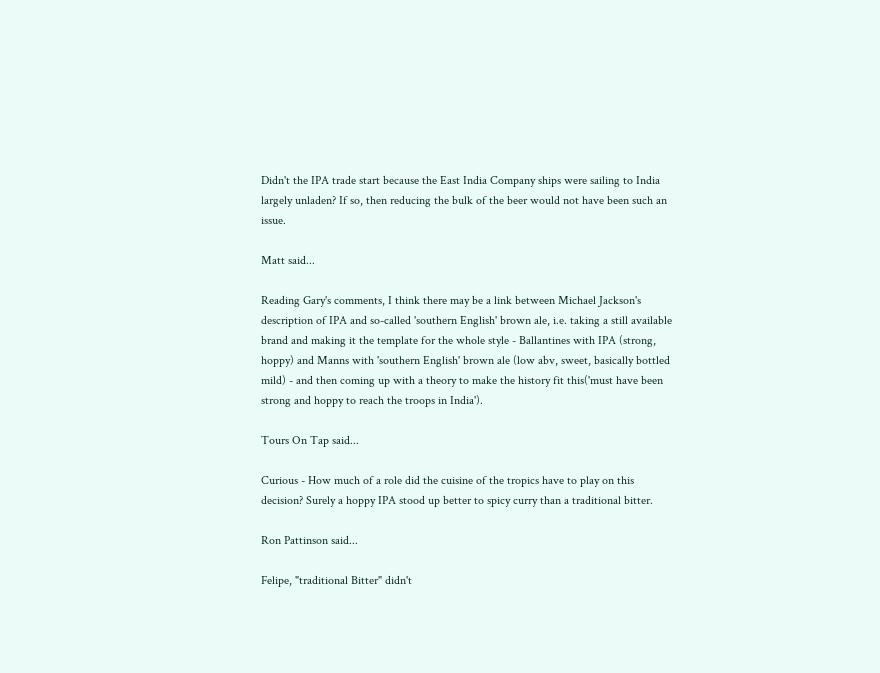Didn't the IPA trade start because the East India Company ships were sailing to India largely unladen? If so, then reducing the bulk of the beer would not have been such an issue.

Matt said...

Reading Gary's comments, I think there may be a link between Michael Jackson's description of IPA and so-called 'southern English' brown ale, i.e. taking a still available brand and making it the template for the whole style - Ballantines with IPA (strong, hoppy) and Manns with 'southern English' brown ale (low abv, sweet, basically bottled mild) - and then coming up with a theory to make the history fit this('must have been strong and hoppy to reach the troops in India').

Tours On Tap said...

Curious - How much of a role did the cuisine of the tropics have to play on this decision? Surely a hoppy IPA stood up better to spicy curry than a traditional bitter.

Ron Pattinson said...

Felipe, "traditional Bitter" didn't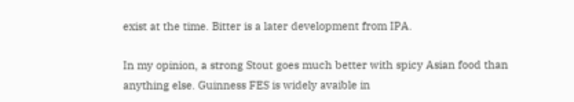exist at the time. Bitter is a later development from IPA.

In my opinion, a strong Stout goes much better with spicy Asian food than anything else. Guinness FES is widely avaible in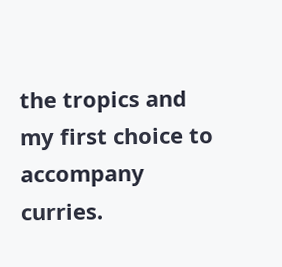the tropics and my first choice to accompany curries.